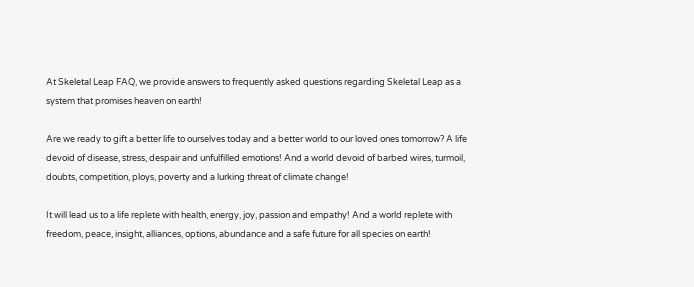At Skeletal Leap FAQ, we provide answers to frequently asked questions regarding Skeletal Leap as a system that promises heaven on earth!

Are we ready to gift a better life to ourselves today and a better world to our loved ones tomorrow? A life devoid of disease, stress, despair and unfulfilled emotions! And a world devoid of barbed wires, turmoil, doubts, competition, ploys, poverty and a lurking threat of climate change!

It will lead us to a life replete with health, energy, joy, passion and empathy! And a world replete with freedom, peace, insight, alliances, options, abundance and a safe future for all species on earth!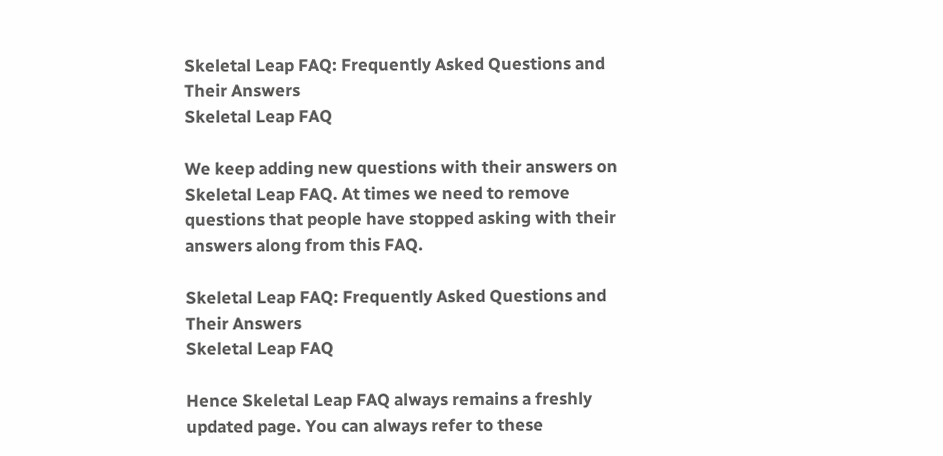Skeletal Leap FAQ: Frequently Asked Questions and Their Answers
Skeletal Leap FAQ

We keep adding new questions with their answers on Skeletal Leap FAQ. At times we need to remove questions that people have stopped asking with their answers along from this FAQ.

Skeletal Leap FAQ: Frequently Asked Questions and Their Answers
Skeletal Leap FAQ

Hence Skeletal Leap FAQ always remains a freshly updated page. You can always refer to these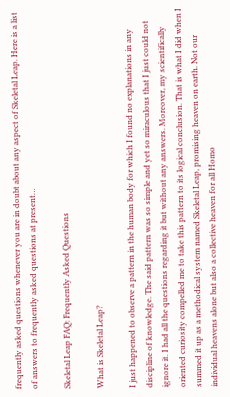frequently asked questions whenever you are in doubt about any aspect of Skeletal Leap. Here is a list of answers to frequently asked questions at present…

Skeletal Leap FAQ: Frequently Asked Questions

What is Skeletal Leap?

I just happened to observe a pattern in the human body for which I found no explanations in any discipline of knowledge. The said pattern was so simple and yet so miraculous that I just could not ignore it. I had all the questions regarding it but without any answers. Moreover, my scientifically oriented curiosity compelled me to take this pattern to its logical conclusion. That is what I did when I summed it up as a methodical system named Skeletal Leap, promising heaven on earth. Not our individual heavens alone but also a collective heaven for all Homo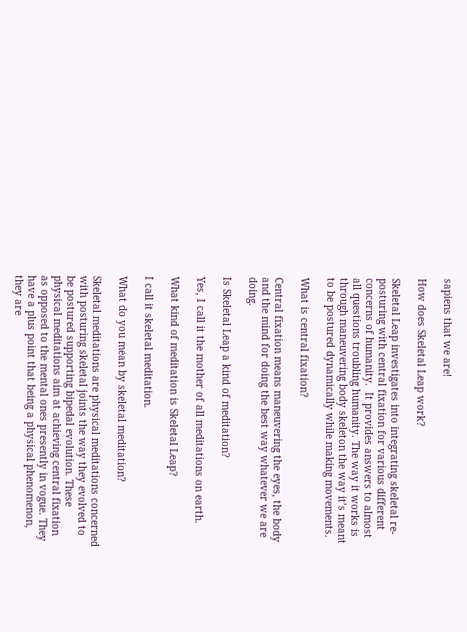sapiens that we are!

How does Skeletal Leap work?

Skeletal Leap investigates into integrating skeletal re-posturing with central fixation for various different concerns of humanity.  It provides answers to almost all questions troubling humanity. The way it works is through maneuvering body skeleton the way it’s meant to be postured dynamically while making movements.

What is central fixation?

Central fixation means maneuvering the eyes, the body and the mind for doing the best way whatever we are doing.

Is Skeletal Leap a kind of meditation?

Yes, I call it the mother of all meditations on earth.

What kind of meditation is Skeletal Leap?

I call it skeletal meditation.

What do you mean by skeletal meditation?

Skeletal meditations are physical meditations concerned with posturing skeletal joints the way they evolved to be postured supporting bipedal evolution. These physical meditations aim at achieving central fixation as opposed to the mental ones presently in vogue. They have a plus point that being a physical phenomenon, they are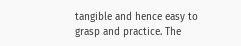tangible and hence easy to grasp and practice. The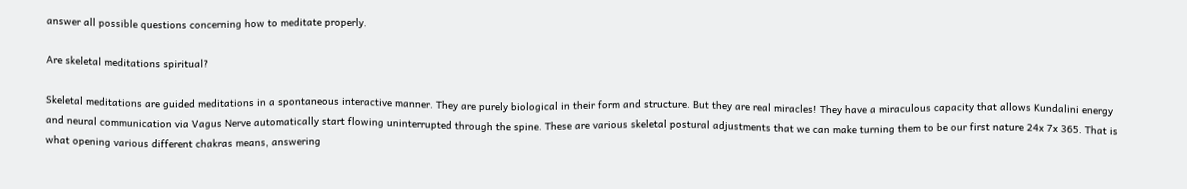answer all possible questions concerning how to meditate properly.

Are skeletal meditations spiritual?

Skeletal meditations are guided meditations in a spontaneous interactive manner. They are purely biological in their form and structure. But they are real miracles! They have a miraculous capacity that allows Kundalini energy and neural communication via Vagus Nerve automatically start flowing uninterrupted through the spine. These are various skeletal postural adjustments that we can make turning them to be our first nature 24x 7x 365. That is what opening various different chakras means, answering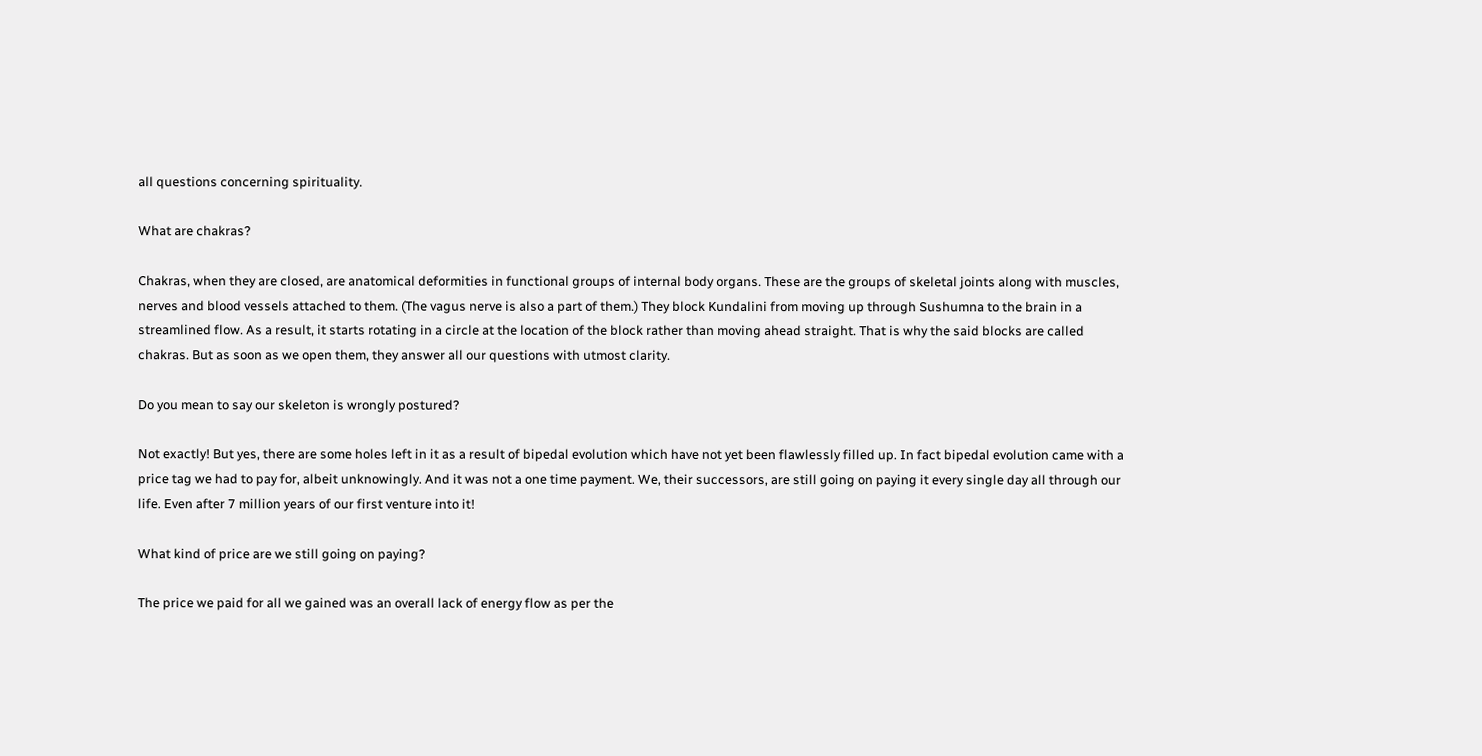all questions concerning spirituality.

What are chakras?

Chakras, when they are closed, are anatomical deformities in functional groups of internal body organs. These are the groups of skeletal joints along with muscles, nerves and blood vessels attached to them. (The vagus nerve is also a part of them.) They block Kundalini from moving up through Sushumna to the brain in a streamlined flow. As a result, it starts rotating in a circle at the location of the block rather than moving ahead straight. That is why the said blocks are called chakras. But as soon as we open them, they answer all our questions with utmost clarity.

Do you mean to say our skeleton is wrongly postured?

Not exactly! But yes, there are some holes left in it as a result of bipedal evolution which have not yet been flawlessly filled up. In fact bipedal evolution came with a price tag we had to pay for, albeit unknowingly. And it was not a one time payment. We, their successors, are still going on paying it every single day all through our life. Even after 7 million years of our first venture into it!

What kind of price are we still going on paying?

The price we paid for all we gained was an overall lack of energy flow as per the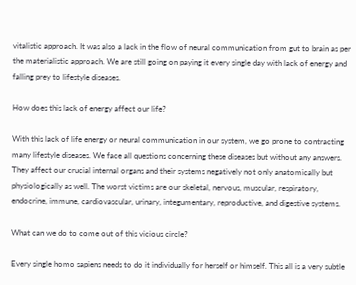vitalistic approach. It was also a lack in the flow of neural communication from gut to brain as per the materialistic approach. We are still going on paying it every single day with lack of energy and falling prey to lifestyle diseases.

How does this lack of energy affect our life?

With this lack of life energy or neural communication in our system, we go prone to contracting many lifestyle diseases. We face all questions concerning these diseases but without any answers. They affect our crucial internal organs and their systems negatively not only anatomically but physiologically as well. The worst victims are our skeletal, nervous, muscular, respiratory, endocrine, immune, cardiovascular, urinary, integumentary, reproductive, and digestive systems.

What can we do to come out of this vicious circle?

Every single homo sapiens needs to do it individually for herself or himself. This all is a very subtle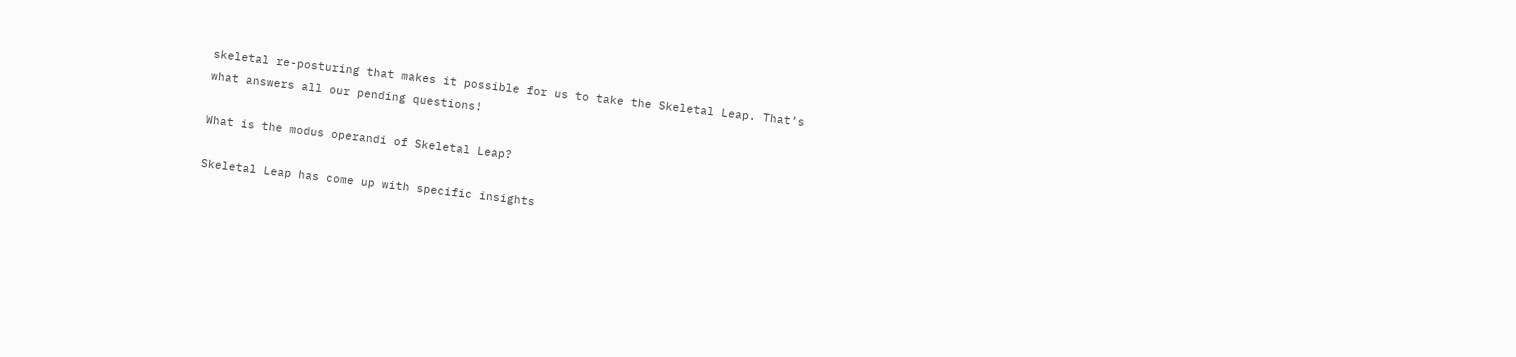skeletal re-posturing that makes it possible for us to take the Skeletal Leap. That’s what answers all our pending questions!

What is the modus operandi of Skeletal Leap?

Skeletal Leap has come up with specific insights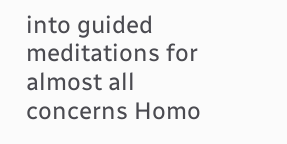into guided meditations for almost all concerns Homo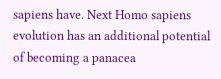sapiens have. Next Homo sapiens evolution has an additional potential of becoming a panacea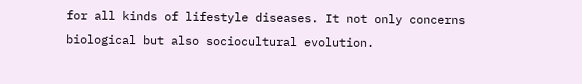for all kinds of lifestyle diseases. It not only concerns biological but also sociocultural evolution.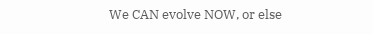We CAN evolve NOW, or else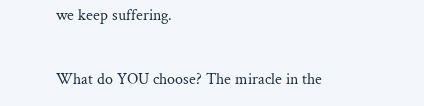we keep suffering.

What do YOU choose? The miracle in the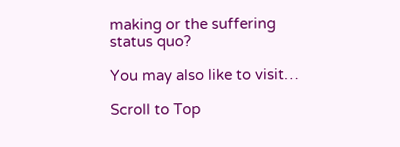making or the suffering status quo?

You may also like to visit…

Scroll to Top